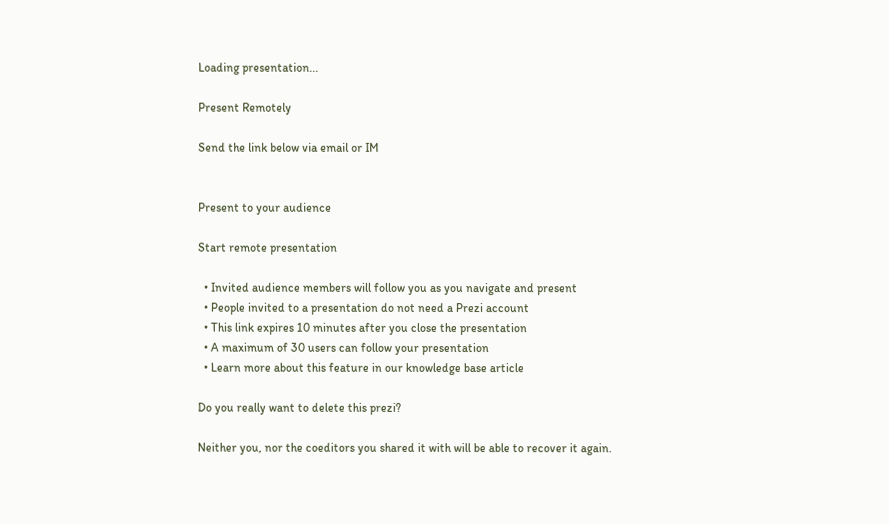Loading presentation...

Present Remotely

Send the link below via email or IM


Present to your audience

Start remote presentation

  • Invited audience members will follow you as you navigate and present
  • People invited to a presentation do not need a Prezi account
  • This link expires 10 minutes after you close the presentation
  • A maximum of 30 users can follow your presentation
  • Learn more about this feature in our knowledge base article

Do you really want to delete this prezi?

Neither you, nor the coeditors you shared it with will be able to recover it again.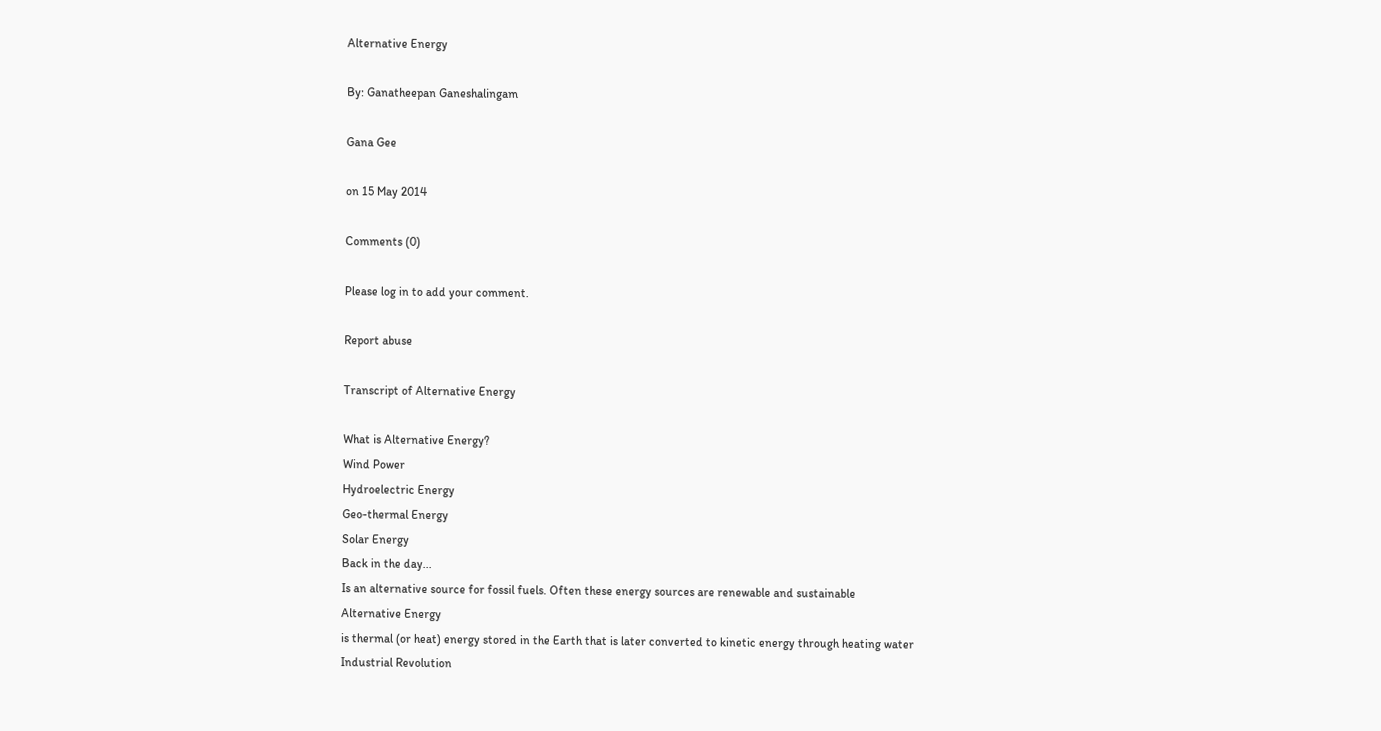Alternative Energy

By: Ganatheepan Ganeshalingam

Gana Gee

on 15 May 2014

Comments (0)

Please log in to add your comment.

Report abuse

Transcript of Alternative Energy

What is Alternative Energy?
Wind Power
Hydroelectric Energy
Geo-thermal Energy
Solar Energy
Back in the day...
Is an alternative source for fossil fuels. Often these energy sources are renewable and sustainable
Alternative Energy
is thermal (or heat) energy stored in the Earth that is later converted to kinetic energy through heating water
Industrial Revolution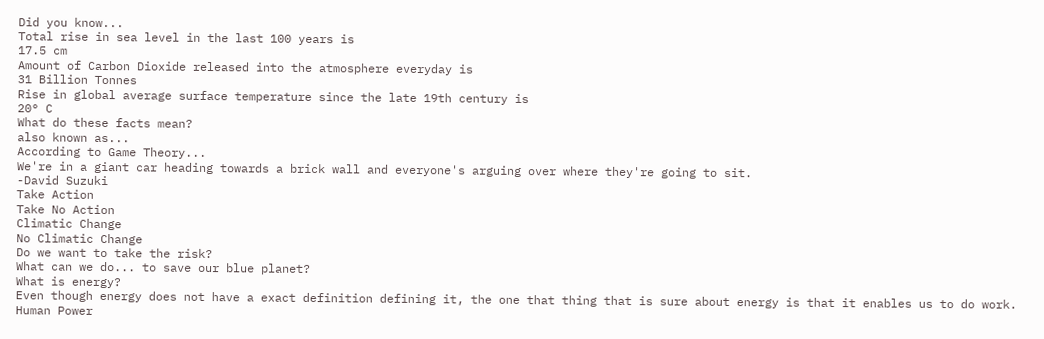Did you know...
Total rise in sea level in the last 100 years is
17.5 cm
Amount of Carbon Dioxide released into the atmosphere everyday is
31 Billion Tonnes
Rise in global average surface temperature since the late 19th century is
20° C
What do these facts mean?
also known as...
According to Game Theory...
We're in a giant car heading towards a brick wall and everyone's arguing over where they're going to sit.
-David Suzuki
Take Action
Take No Action
Climatic Change
No Climatic Change
Do we want to take the risk?
What can we do... to save our blue planet?
What is energy?
Even though energy does not have a exact definition defining it, the one that thing that is sure about energy is that it enables us to do work.
Human Power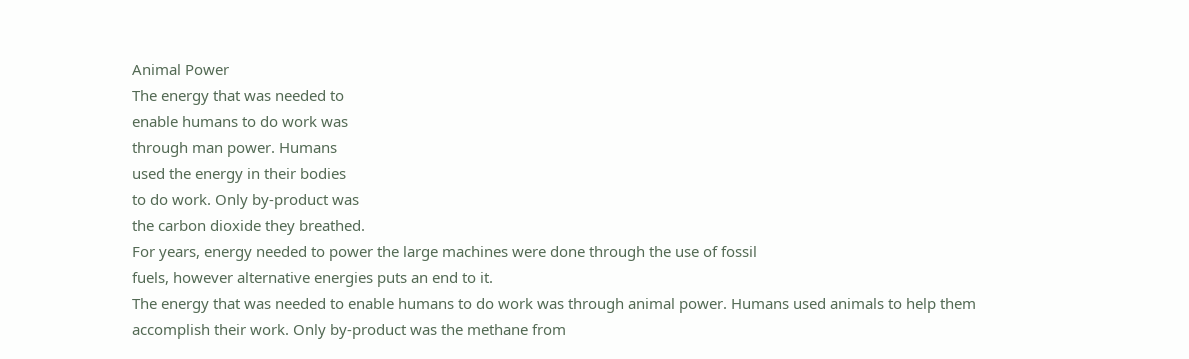Animal Power
The energy that was needed to
enable humans to do work was
through man power. Humans
used the energy in their bodies
to do work. Only by-product was
the carbon dioxide they breathed.
For years, energy needed to power the large machines were done through the use of fossil
fuels, however alternative energies puts an end to it.
The energy that was needed to enable humans to do work was through animal power. Humans used animals to help them accomplish their work. Only by-product was the methane from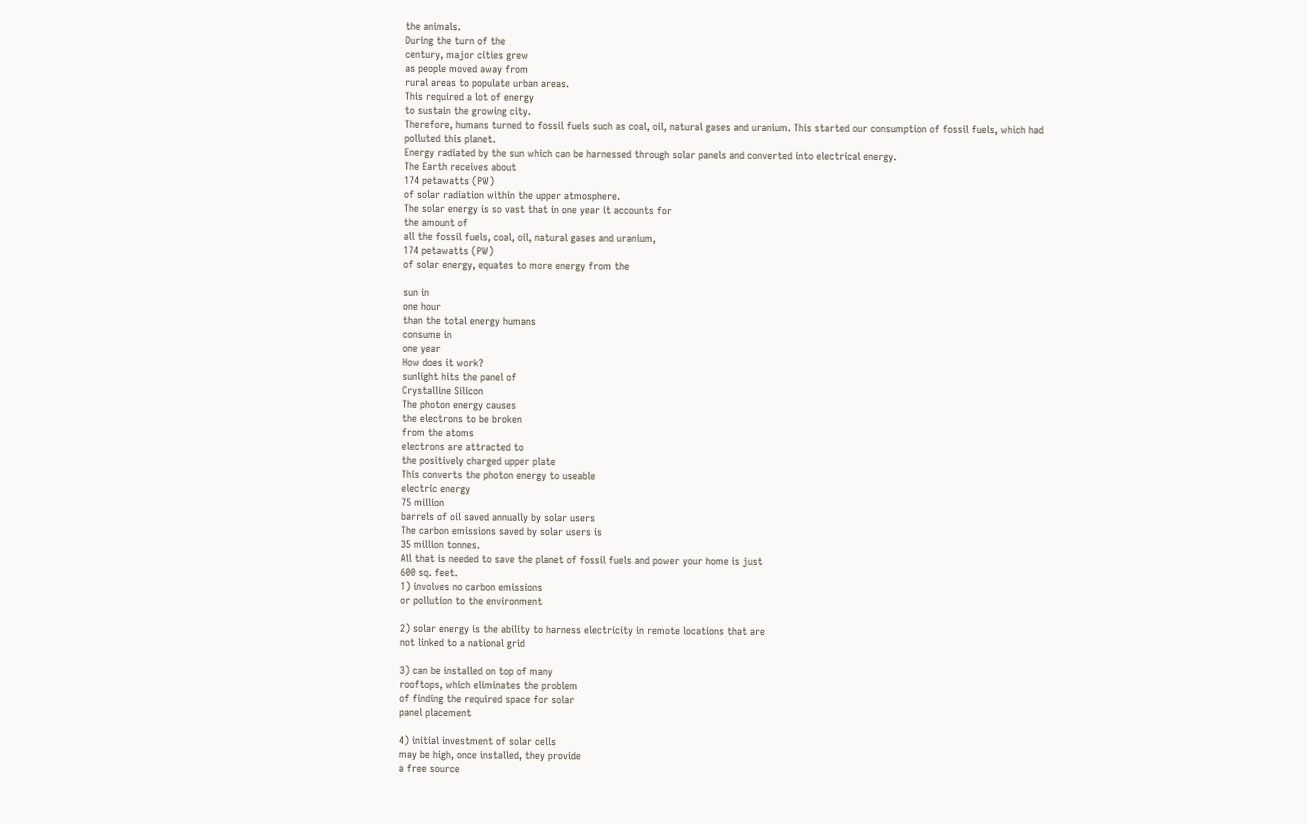the animals.
During the turn of the
century, major cities grew
as people moved away from
rural areas to populate urban areas.
This required a lot of energy
to sustain the growing city.
Therefore, humans turned to fossil fuels such as coal, oil, natural gases and uranium. This started our consumption of fossil fuels, which had polluted this planet.
Energy radiated by the sun which can be harnessed through solar panels and converted into electrical energy.
The Earth receives about
174 petawatts (PW)
of solar radiation within the upper atmosphere.
The solar energy is so vast that in one year it accounts for
the amount of
all the fossil fuels, coal, oil, natural gases and uranium,
174 petawatts (PW)
of solar energy, equates to more energy from the

sun in
one hour
than the total energy humans
consume in
one year
How does it work?
sunlight hits the panel of
Crystalline Silicon
The photon energy causes
the electrons to be broken
from the atoms
electrons are attracted to
the positively charged upper plate
This converts the photon energy to useable
electric energy
75 million
barrels of oil saved annually by solar users
The carbon emissions saved by solar users is
35 million tonnes.
All that is needed to save the planet of fossil fuels and power your home is just
600 sq. feet.
1) involves no carbon emissions
or pollution to the environment

2) solar energy is the ability to harness electricity in remote locations that are
not linked to a national grid

3) can be installed on top of many
rooftops, which eliminates the problem
of finding the required space for solar
panel placement

4) initial investment of solar cells
may be high, once installed, they provide
a free source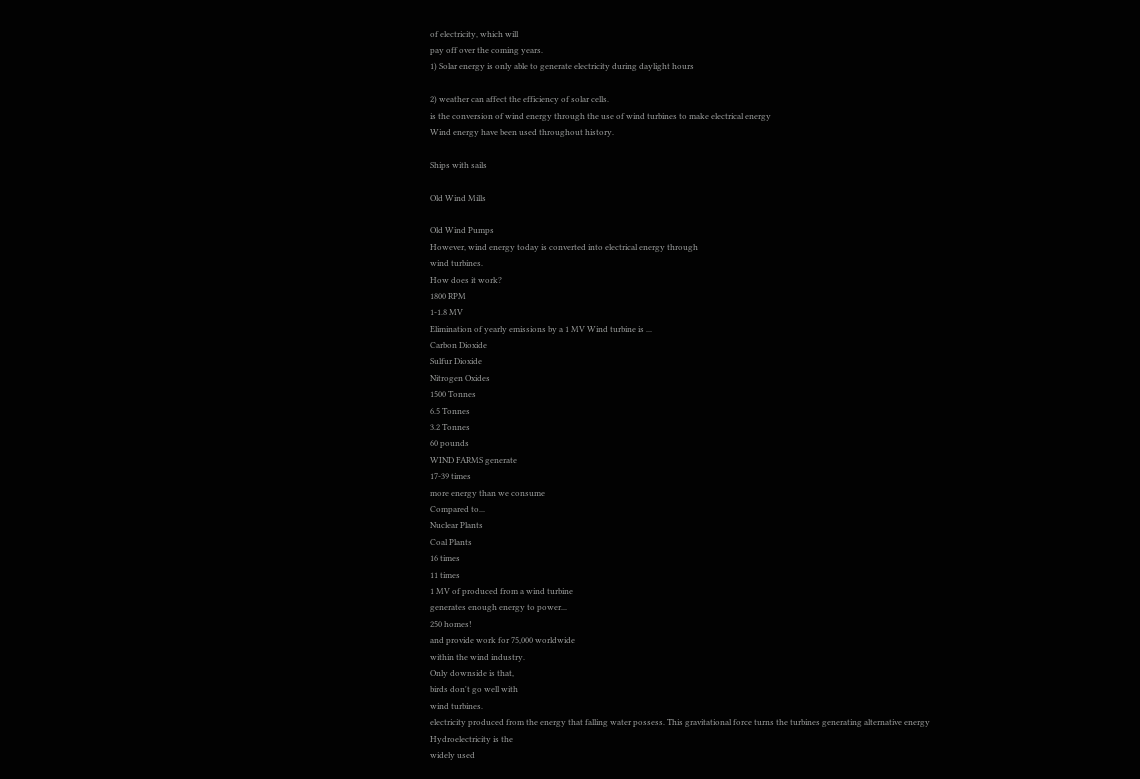of electricity, which will
pay off over the coming years.
1) Solar energy is only able to generate electricity during daylight hours

2) weather can affect the efficiency of solar cells.
is the conversion of wind energy through the use of wind turbines to make electrical energy
Wind energy have been used throughout history.

Ships with sails

Old Wind Mills

Old Wind Pumps
However, wind energy today is converted into electrical energy through
wind turbines.
How does it work?
1800 RPM
1-1.8 MV
Elimination of yearly emissions by a 1 MV Wind turbine is ...
Carbon Dioxide
Sulfur Dioxide
Nitrogen Oxides
1500 Tonnes
6.5 Tonnes
3.2 Tonnes
60 pounds
WIND FARMS generate
17-39 times
more energy than we consume
Compared to...
Nuclear Plants
Coal Plants
16 times
11 times
1 MV of produced from a wind turbine
generates enough energy to power...
250 homes!
and provide work for 75,000 worldwide
within the wind industry.
Only downside is that,
birds don't go well with
wind turbines.
electricity produced from the energy that falling water possess. This gravitational force turns the turbines generating alternative energy
Hydroelectricity is the
widely used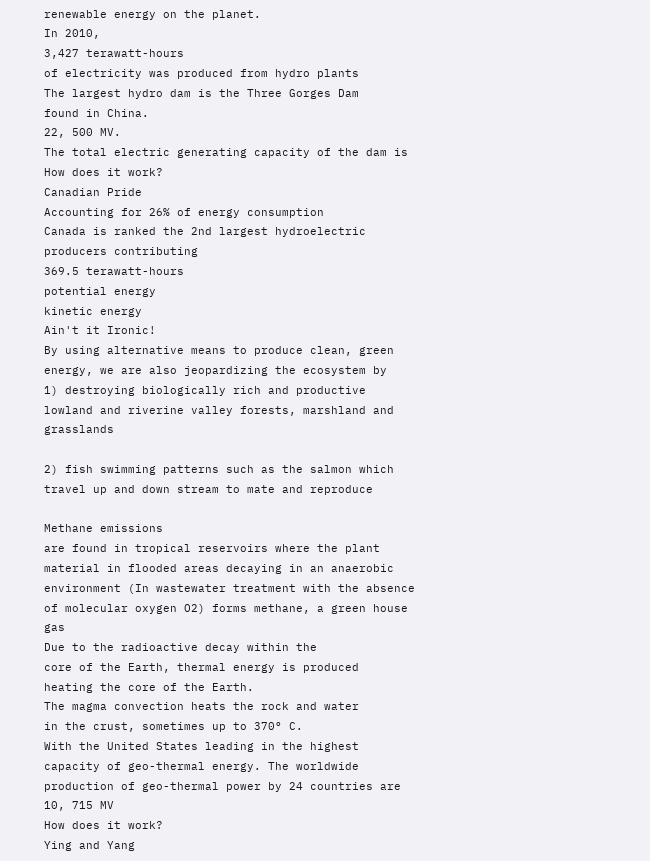renewable energy on the planet.
In 2010,
3,427 terawatt-hours
of electricity was produced from hydro plants
The largest hydro dam is the Three Gorges Dam
found in China.
22, 500 MV.
The total electric generating capacity of the dam is
How does it work?
Canadian Pride
Accounting for 26% of energy consumption
Canada is ranked the 2nd largest hydroelectric producers contributing
369.5 terawatt-hours
potential energy
kinetic energy
Ain't it Ironic!
By using alternative means to produce clean, green energy, we are also jeopardizing the ecosystem by
1) destroying biologically rich and productive lowland and riverine valley forests, marshland and grasslands

2) fish swimming patterns such as the salmon which travel up and down stream to mate and reproduce

Methane emissions
are found in tropical reservoirs where the plant material in flooded areas decaying in an anaerobic environment (In wastewater treatment with the absence of molecular oxygen O2) forms methane, a green house gas
Due to the radioactive decay within the
core of the Earth, thermal energy is produced
heating the core of the Earth.
The magma convection heats the rock and water
in the crust, sometimes up to 370° C.
With the United States leading in the highest capacity of geo-thermal energy. The worldwide production of geo-thermal power by 24 countries are
10, 715 MV
How does it work?
Ying and Yang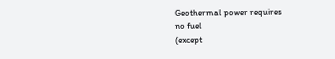Geothermal power requires
no fuel
(except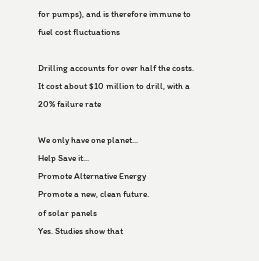for pumps), and is therefore immune to fuel cost fluctuations

Drilling accounts for over half the costs. It cost about $10 million to drill, with a 20% failure rate

We only have one planet...
Help Save it...
Promote Alternative Energy
Promote a new, clean future.
of solar panels
Yes. Studies show that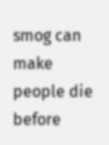smog can make people die before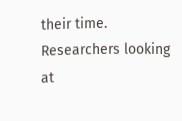their time. Researchers looking at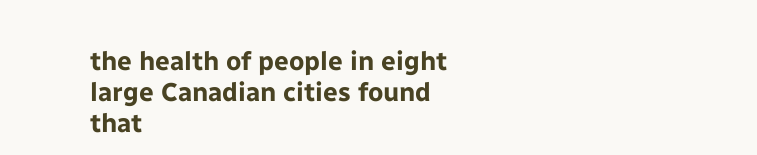the health of people in eight large Canadian cities found that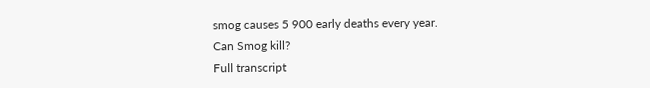smog causes 5 900 early deaths every year.
Can Smog kill?
Full transcript